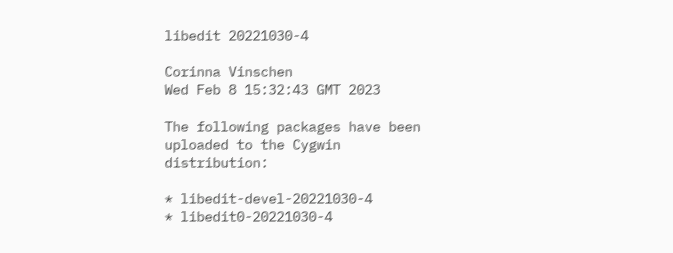libedit 20221030-4

Corinna Vinschen
Wed Feb 8 15:32:43 GMT 2023

The following packages have been uploaded to the Cygwin distribution:

* libedit-devel-20221030-4
* libedit0-20221030-4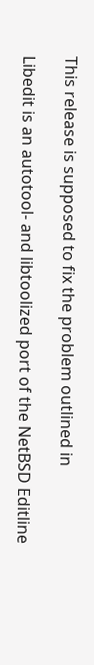This release is supposed to fix the problem outlined in

Libedit is an autotool- and libtoolized port of the NetBSD Editline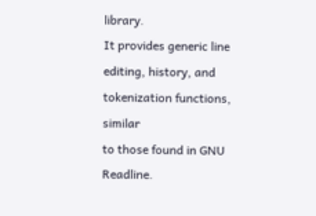library.
It provides generic line editing, history, and tokenization functions, similar
to those found in GNU Readline.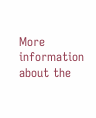More information about the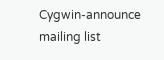Cygwin-announce mailing list